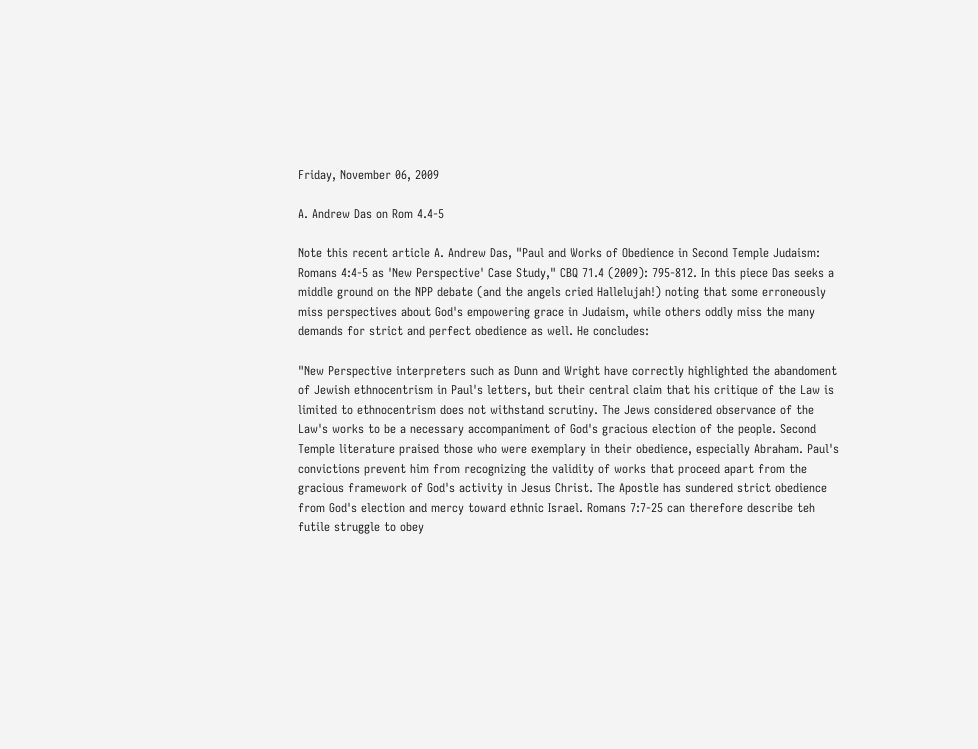Friday, November 06, 2009

A. Andrew Das on Rom 4.4-5

Note this recent article A. Andrew Das, "Paul and Works of Obedience in Second Temple Judaism: Romans 4:4-5 as 'New Perspective' Case Study," CBQ 71.4 (2009): 795-812. In this piece Das seeks a middle ground on the NPP debate (and the angels cried Hallelujah!) noting that some erroneously miss perspectives about God's empowering grace in Judaism, while others oddly miss the many demands for strict and perfect obedience as well. He concludes:

"New Perspective interpreters such as Dunn and Wright have correctly highlighted the abandoment of Jewish ethnocentrism in Paul's letters, but their central claim that his critique of the Law is limited to ethnocentrism does not withstand scrutiny. The Jews considered observance of the Law's works to be a necessary accompaniment of God's gracious election of the people. Second Temple literature praised those who were exemplary in their obedience, especially Abraham. Paul's convictions prevent him from recognizing the validity of works that proceed apart from the gracious framework of God's activity in Jesus Christ. The Apostle has sundered strict obedience from God's election and mercy toward ethnic Israel. Romans 7:7-25 can therefore describe teh futile struggle to obey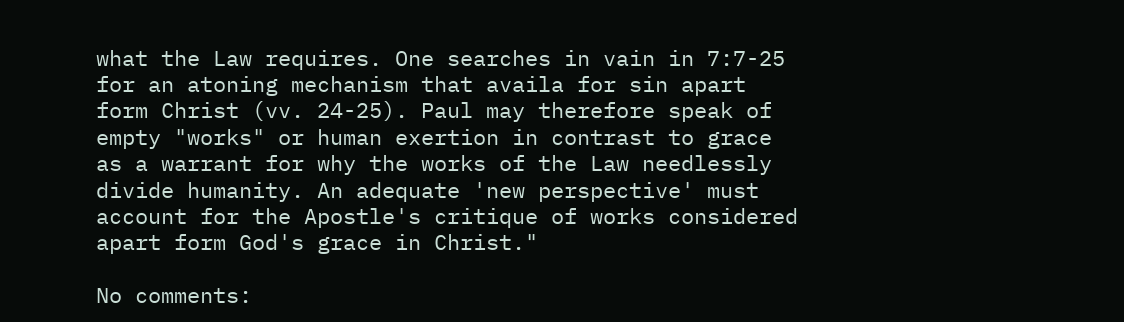what the Law requires. One searches in vain in 7:7-25 for an atoning mechanism that availa for sin apart form Christ (vv. 24-25). Paul may therefore speak of empty "works" or human exertion in contrast to grace as a warrant for why the works of the Law needlessly divide humanity. An adequate 'new perspective' must account for the Apostle's critique of works considered apart form God's grace in Christ."

No comments: